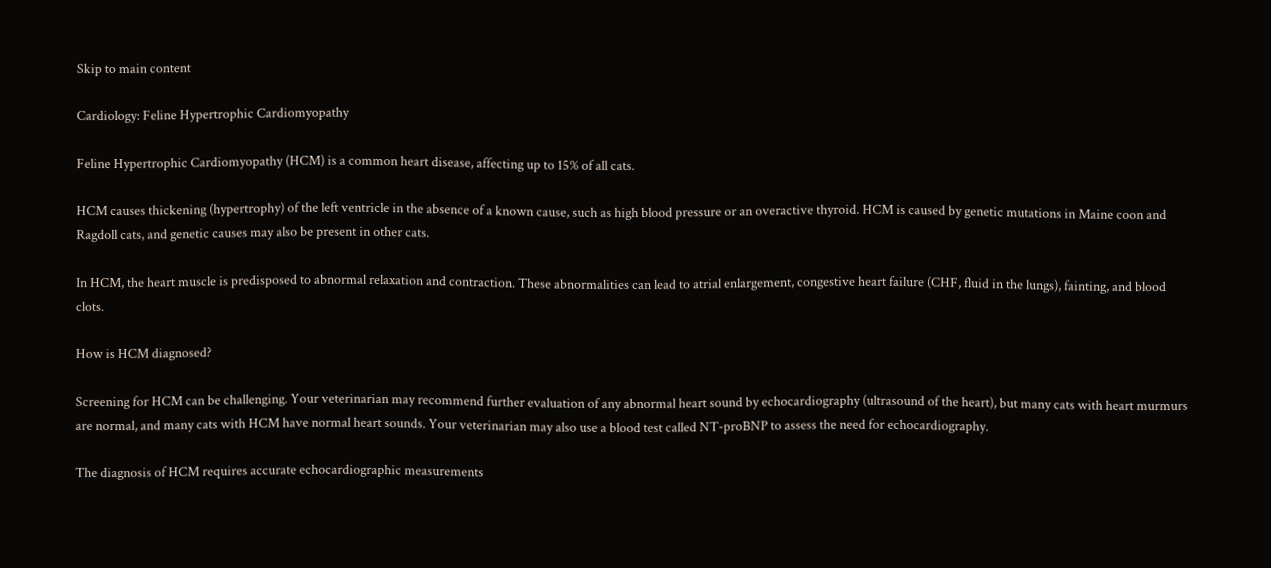Skip to main content

Cardiology: Feline Hypertrophic Cardiomyopathy

Feline Hypertrophic Cardiomyopathy (HCM) is a common heart disease, affecting up to 15% of all cats.

HCM causes thickening (hypertrophy) of the left ventricle in the absence of a known cause, such as high blood pressure or an overactive thyroid. HCM is caused by genetic mutations in Maine coon and Ragdoll cats, and genetic causes may also be present in other cats.

In HCM, the heart muscle is predisposed to abnormal relaxation and contraction. These abnormalities can lead to atrial enlargement, congestive heart failure (CHF, fluid in the lungs), fainting, and blood clots.

How is HCM diagnosed?

Screening for HCM can be challenging. Your veterinarian may recommend further evaluation of any abnormal heart sound by echocardiography (ultrasound of the heart), but many cats with heart murmurs are normal, and many cats with HCM have normal heart sounds. Your veterinarian may also use a blood test called NT-proBNP to assess the need for echocardiography.

The diagnosis of HCM requires accurate echocardiographic measurements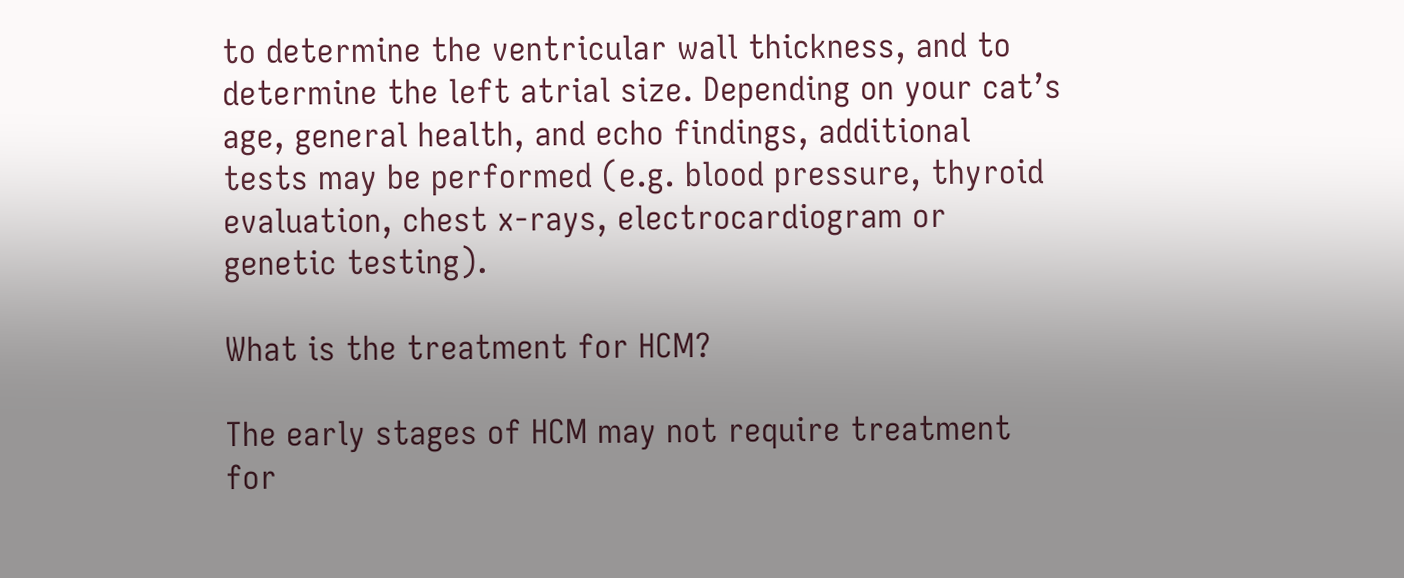to determine the ventricular wall thickness, and to determine the left atrial size. Depending on your cat’s age, general health, and echo findings, additional tests may be performed (e.g. blood pressure, thyroid evaluation, chest x-rays, electrocardiogram or genetic testing).

What is the treatment for HCM?

The early stages of HCM may not require treatment for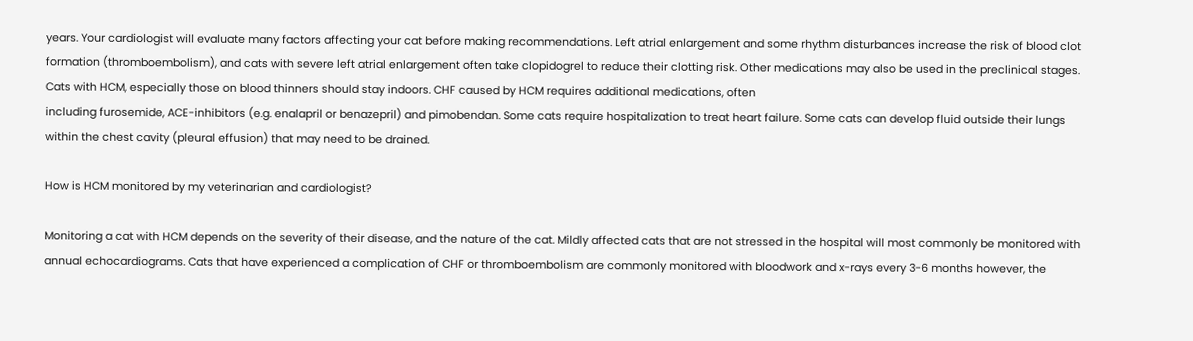years. Your cardiologist will evaluate many factors affecting your cat before making recommendations. Left atrial enlargement and some rhythm disturbances increase the risk of blood clot formation (thromboembolism), and cats with severe left atrial enlargement often take clopidogrel to reduce their clotting risk. Other medications may also be used in the preclinical stages. Cats with HCM, especially those on blood thinners should stay indoors. CHF caused by HCM requires additional medications, often
including furosemide, ACE-inhibitors (e.g. enalapril or benazepril) and pimobendan. Some cats require hospitalization to treat heart failure. Some cats can develop fluid outside their lungs within the chest cavity (pleural effusion) that may need to be drained.

How is HCM monitored by my veterinarian and cardiologist?

Monitoring a cat with HCM depends on the severity of their disease, and the nature of the cat. Mildly affected cats that are not stressed in the hospital will most commonly be monitored with annual echocardiograms. Cats that have experienced a complication of CHF or thromboembolism are commonly monitored with bloodwork and x-rays every 3-6 months however, the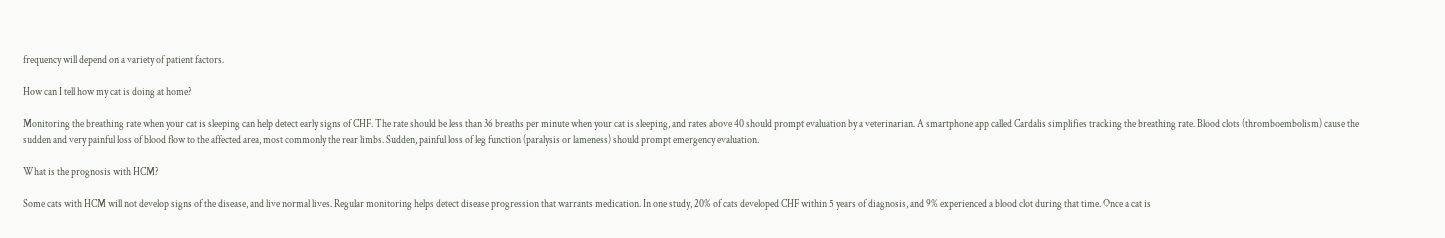frequency will depend on a variety of patient factors.

How can I tell how my cat is doing at home?

Monitoring the breathing rate when your cat is sleeping can help detect early signs of CHF. The rate should be less than 36 breaths per minute when your cat is sleeping, and rates above 40 should prompt evaluation by a veterinarian. A smartphone app called Cardalis simplifies tracking the breathing rate. Blood clots (thromboembolism) cause the sudden and very painful loss of blood flow to the affected area, most commonly the rear limbs. Sudden, painful loss of leg function (paralysis or lameness) should prompt emergency evaluation.

What is the prognosis with HCM?

Some cats with HCM will not develop signs of the disease, and live normal lives. Regular monitoring helps detect disease progression that warrants medication. In one study, 20% of cats developed CHF within 5 years of diagnosis, and 9% experienced a blood clot during that time. Once a cat is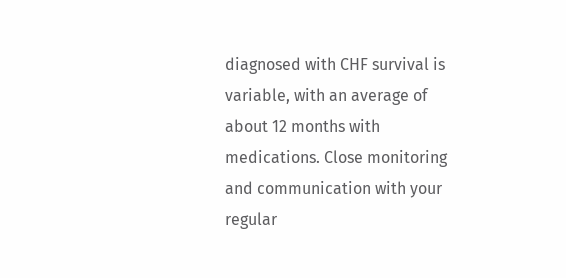diagnosed with CHF survival is variable, with an average of about 12 months with medications. Close monitoring and communication with your regular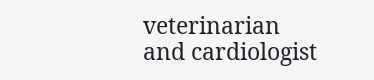veterinarian and cardiologist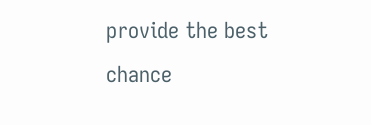provide the best chance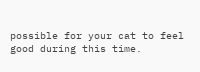possible for your cat to feel good during this time.